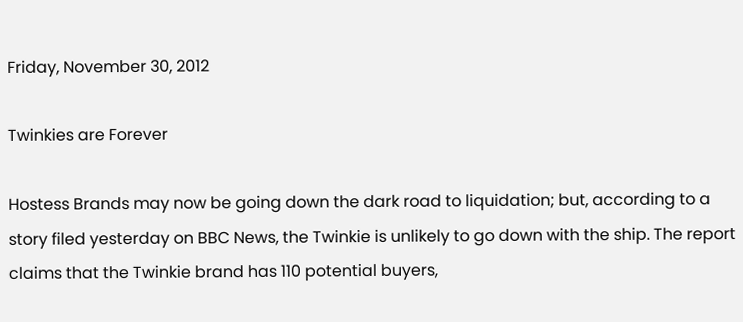Friday, November 30, 2012

Twinkies are Forever

Hostess Brands may now be going down the dark road to liquidation; but, according to a story filed yesterday on BBC News, the Twinkie is unlikely to go down with the ship. The report claims that the Twinkie brand has 110 potential buyers,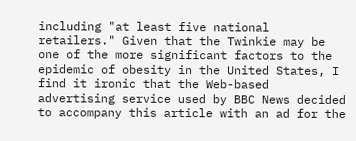including "at least five national retailers." Given that the Twinkie may be one of the more significant factors to the epidemic of obesity in the United States, I find it ironic that the Web-based advertising service used by BBC News decided to accompany this article with an ad for the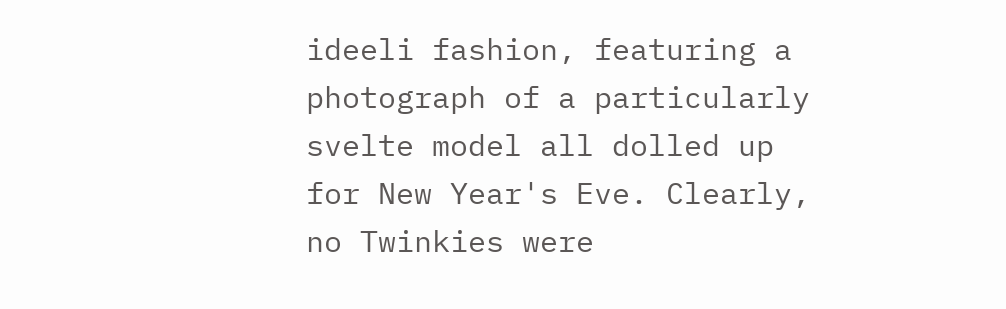ideeli fashion, featuring a photograph of a particularly svelte model all dolled up for New Year's Eve. Clearly, no Twinkies were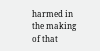harmed in the making of that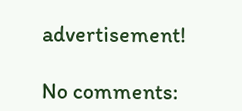advertisement!

No comments: